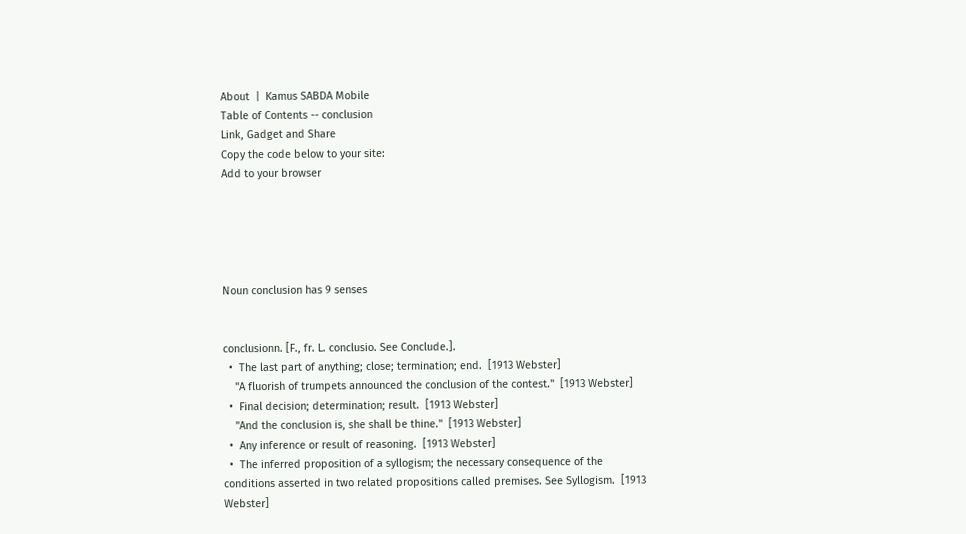About  |  Kamus SABDA Mobile
Table of Contents -- conclusion
Link, Gadget and Share
Copy the code below to your site:
Add to your browser





Noun conclusion has 9 senses


conclusionn. [F., fr. L. conclusio. See Conclude.].
  •  The last part of anything; close; termination; end.  [1913 Webster]
    "A fluorish of trumpets announced the conclusion of the contest."  [1913 Webster]
  •  Final decision; determination; result.  [1913 Webster]
    "And the conclusion is, she shall be thine."  [1913 Webster]
  •  Any inference or result of reasoning.  [1913 Webster]
  •  The inferred proposition of a syllogism; the necessary consequence of the conditions asserted in two related propositions called premises. See Syllogism.  [1913 Webster]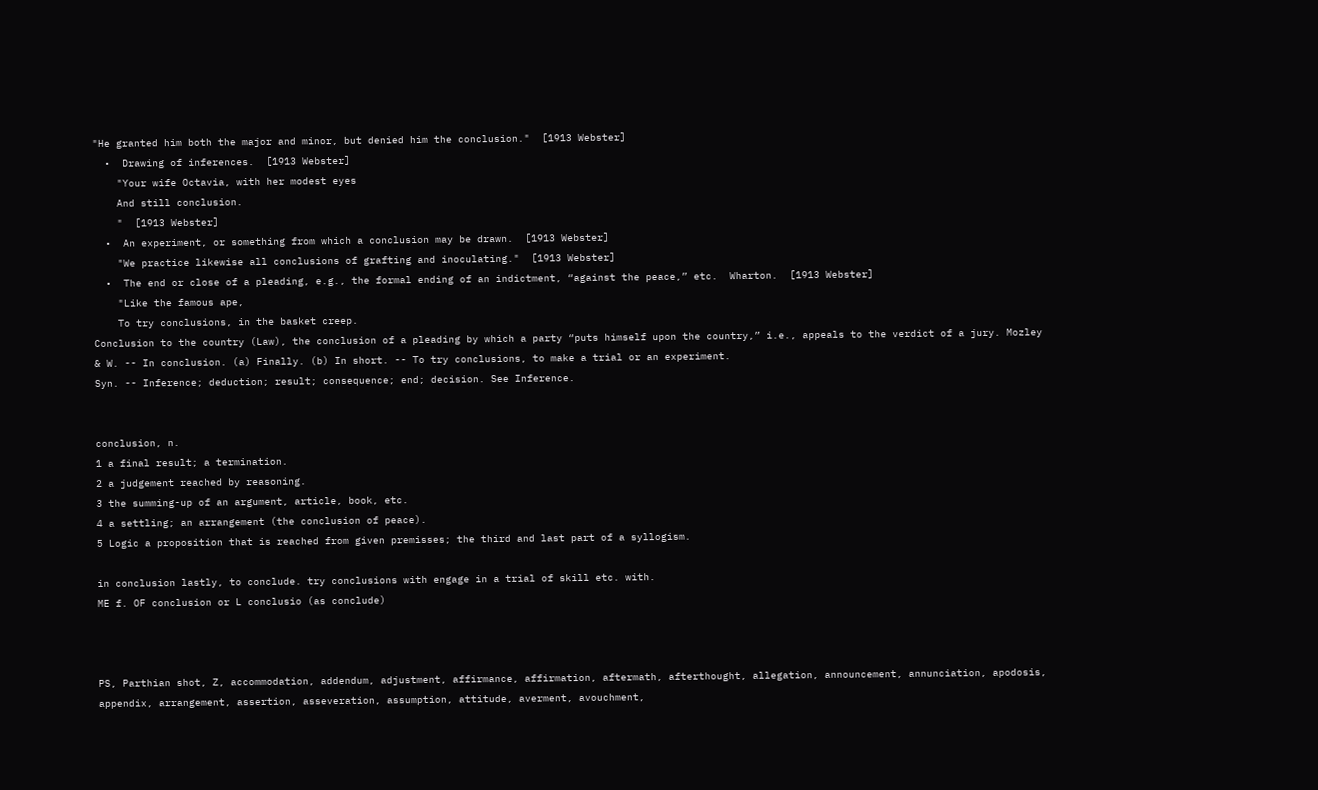"He granted him both the major and minor, but denied him the conclusion."  [1913 Webster]
  •  Drawing of inferences.  [1913 Webster]
    "Your wife Octavia, with her modest eyes
    And still conclusion.
    "  [1913 Webster]
  •  An experiment, or something from which a conclusion may be drawn.  [1913 Webster]
    "We practice likewise all conclusions of grafting and inoculating."  [1913 Webster]
  •  The end or close of a pleading, e.g., the formal ending of an indictment, “against the peace,” etc.  Wharton.  [1913 Webster]
    "Like the famous ape,
    To try conclusions, in the basket creep.
Conclusion to the country (Law), the conclusion of a pleading by which a party “puts himself upon the country,” i.e., appeals to the verdict of a jury. Mozley & W. -- In conclusion. (a) Finally. (b) In short. -- To try conclusions, to make a trial or an experiment.
Syn. -- Inference; deduction; result; consequence; end; decision. See Inference.


conclusion, n.
1 a final result; a termination.
2 a judgement reached by reasoning.
3 the summing-up of an argument, article, book, etc.
4 a settling; an arrangement (the conclusion of peace).
5 Logic a proposition that is reached from given premisses; the third and last part of a syllogism.

in conclusion lastly, to conclude. try conclusions with engage in a trial of skill etc. with.
ME f. OF conclusion or L conclusio (as conclude)



PS, Parthian shot, Z, accommodation, addendum, adjustment, affirmance, affirmation, aftermath, afterthought, allegation, announcement, annunciation, apodosis, appendix, arrangement, assertion, asseveration, assumption, attitude, averment, avouchment,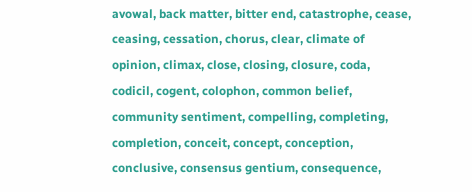avowal, back matter, bitter end, catastrophe, cease, ceasing, cessation, chorus, clear, climate of opinion, climax, close, closing, closure, coda, codicil, cogent, colophon, common belief, community sentiment, compelling, completing, completion, conceit, concept, conception, conclusive, consensus gentium, consequence,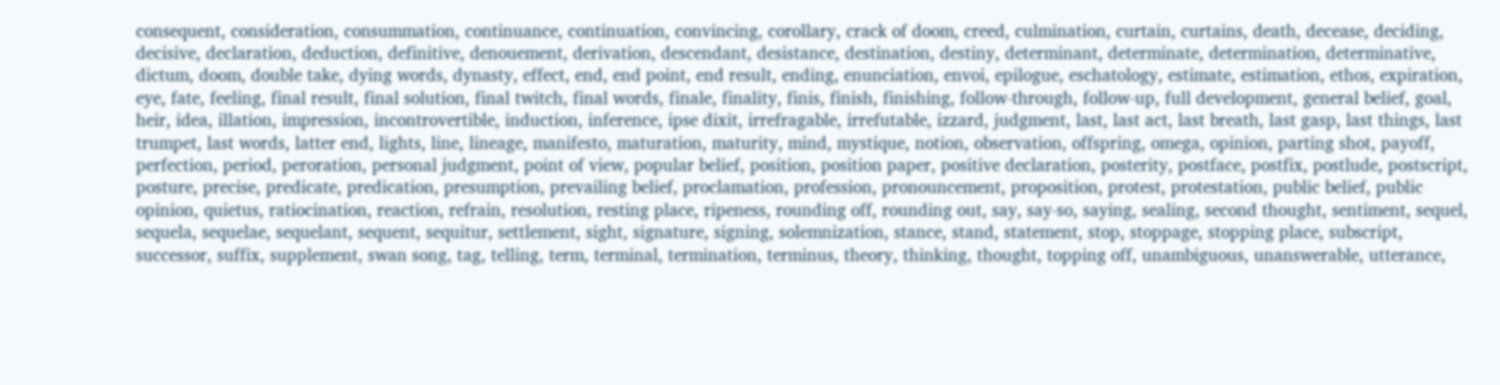consequent, consideration, consummation, continuance, continuation, convincing, corollary, crack of doom, creed, culmination, curtain, curtains, death, decease, deciding, decisive, declaration, deduction, definitive, denouement, derivation, descendant, desistance, destination, destiny, determinant, determinate, determination, determinative, dictum, doom, double take, dying words, dynasty, effect, end, end point, end result, ending, enunciation, envoi, epilogue, eschatology, estimate, estimation, ethos, expiration, eye, fate, feeling, final result, final solution, final twitch, final words, finale, finality, finis, finish, finishing, follow-through, follow-up, full development, general belief, goal, heir, idea, illation, impression, incontrovertible, induction, inference, ipse dixit, irrefragable, irrefutable, izzard, judgment, last, last act, last breath, last gasp, last things, last trumpet, last words, latter end, lights, line, lineage, manifesto, maturation, maturity, mind, mystique, notion, observation, offspring, omega, opinion, parting shot, payoff, perfection, period, peroration, personal judgment, point of view, popular belief, position, position paper, positive declaration, posterity, postface, postfix, postlude, postscript, posture, precise, predicate, predication, presumption, prevailing belief, proclamation, profession, pronouncement, proposition, protest, protestation, public belief, public opinion, quietus, ratiocination, reaction, refrain, resolution, resting place, ripeness, rounding off, rounding out, say, say-so, saying, sealing, second thought, sentiment, sequel, sequela, sequelae, sequelant, sequent, sequitur, settlement, sight, signature, signing, solemnization, stance, stand, statement, stop, stoppage, stopping place, subscript, successor, suffix, supplement, swan song, tag, telling, term, terminal, termination, terminus, theory, thinking, thought, topping off, unambiguous, unanswerable, utterance,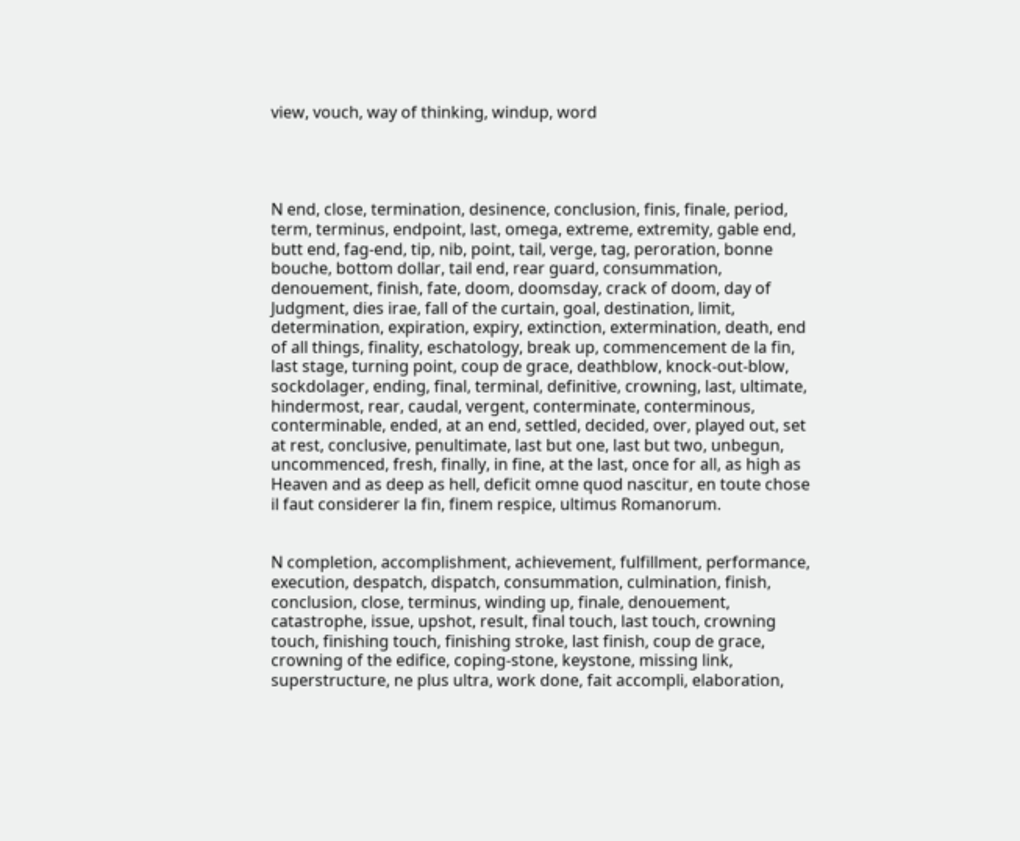view, vouch, way of thinking, windup, word




N end, close, termination, desinence, conclusion, finis, finale, period, term, terminus, endpoint, last, omega, extreme, extremity, gable end, butt end, fag-end, tip, nib, point, tail, verge, tag, peroration, bonne bouche, bottom dollar, tail end, rear guard, consummation, denouement, finish, fate, doom, doomsday, crack of doom, day of Judgment, dies irae, fall of the curtain, goal, destination, limit, determination, expiration, expiry, extinction, extermination, death, end of all things, finality, eschatology, break up, commencement de la fin, last stage, turning point, coup de grace, deathblow, knock-out-blow, sockdolager, ending, final, terminal, definitive, crowning, last, ultimate, hindermost, rear, caudal, vergent, conterminate, conterminous, conterminable, ended, at an end, settled, decided, over, played out, set at rest, conclusive, penultimate, last but one, last but two, unbegun, uncommenced, fresh, finally, in fine, at the last, once for all, as high as Heaven and as deep as hell, deficit omne quod nascitur, en toute chose il faut considerer la fin, finem respice, ultimus Romanorum.


N completion, accomplishment, achievement, fulfillment, performance, execution, despatch, dispatch, consummation, culmination, finish, conclusion, close, terminus, winding up, finale, denouement, catastrophe, issue, upshot, result, final touch, last touch, crowning touch, finishing touch, finishing stroke, last finish, coup de grace, crowning of the edifice, coping-stone, keystone, missing link, superstructure, ne plus ultra, work done, fait accompli, elaboration,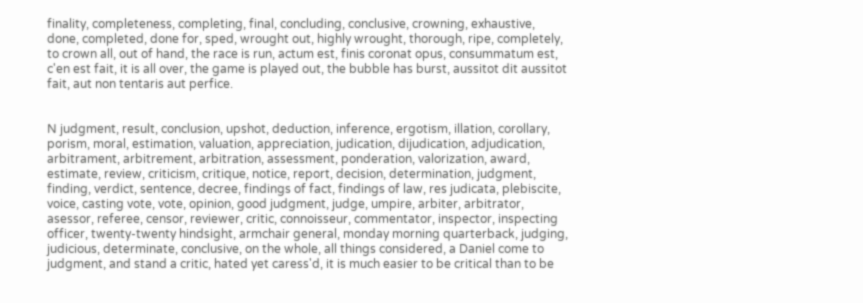finality, completeness, completing, final, concluding, conclusive, crowning, exhaustive, done, completed, done for, sped, wrought out, highly wrought, thorough, ripe, completely, to crown all, out of hand, the race is run, actum est, finis coronat opus, consummatum est, c'en est fait, it is all over, the game is played out, the bubble has burst, aussitot dit aussitot fait, aut non tentaris aut perfice.


N judgment, result, conclusion, upshot, deduction, inference, ergotism, illation, corollary, porism, moral, estimation, valuation, appreciation, judication, dijudication, adjudication, arbitrament, arbitrement, arbitration, assessment, ponderation, valorization, award, estimate, review, criticism, critique, notice, report, decision, determination, judgment, finding, verdict, sentence, decree, findings of fact, findings of law, res judicata, plebiscite, voice, casting vote, vote, opinion, good judgment, judge, umpire, arbiter, arbitrator, asessor, referee, censor, reviewer, critic, connoisseur, commentator, inspector, inspecting officer, twenty-twenty hindsight, armchair general, monday morning quarterback, judging, judicious, determinate, conclusive, on the whole, all things considered, a Daniel come to judgment, and stand a critic, hated yet caress'd, it is much easier to be critical than to be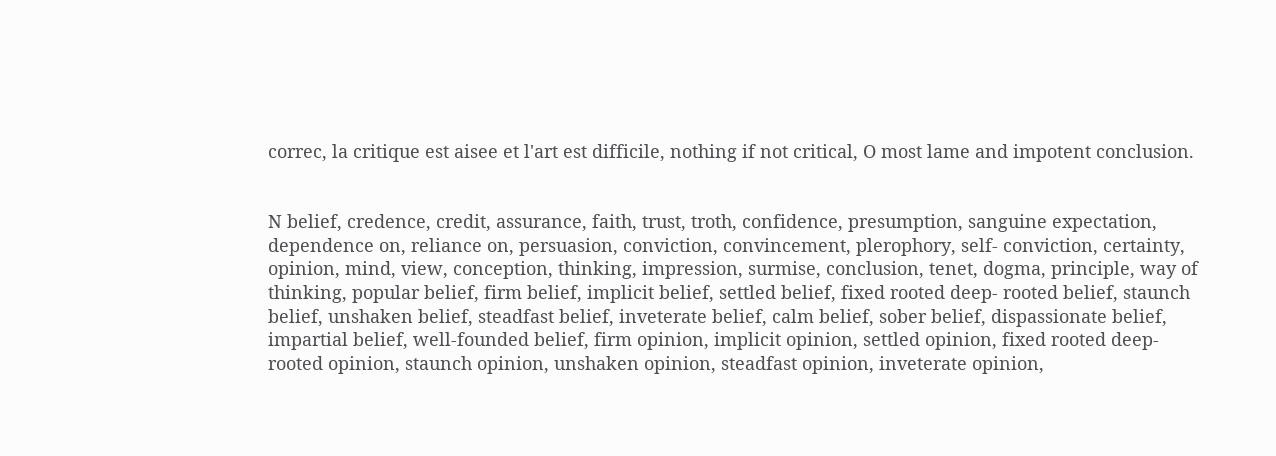correc, la critique est aisee et l'art est difficile, nothing if not critical, O most lame and impotent conclusion.


N belief, credence, credit, assurance, faith, trust, troth, confidence, presumption, sanguine expectation, dependence on, reliance on, persuasion, conviction, convincement, plerophory, self- conviction, certainty, opinion, mind, view, conception, thinking, impression, surmise, conclusion, tenet, dogma, principle, way of thinking, popular belief, firm belief, implicit belief, settled belief, fixed rooted deep- rooted belief, staunch belief, unshaken belief, steadfast belief, inveterate belief, calm belief, sober belief, dispassionate belief, impartial belief, well-founded belief, firm opinion, implicit opinion, settled opinion, fixed rooted deep-rooted opinion, staunch opinion, unshaken opinion, steadfast opinion, inveterate opinion,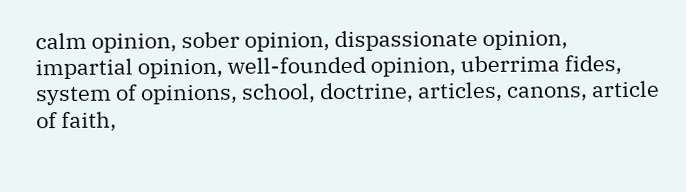calm opinion, sober opinion, dispassionate opinion, impartial opinion, well-founded opinion, uberrima fides, system of opinions, school, doctrine, articles, canons, article of faith,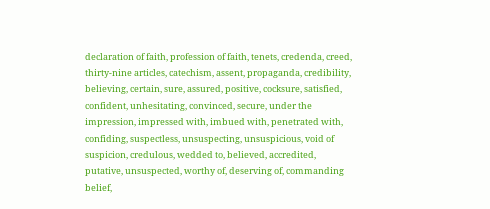declaration of faith, profession of faith, tenets, credenda, creed, thirty-nine articles, catechism, assent, propaganda, credibility, believing, certain, sure, assured, positive, cocksure, satisfied, confident, unhesitating, convinced, secure, under the impression, impressed with, imbued with, penetrated with, confiding, suspectless, unsuspecting, unsuspicious, void of suspicion, credulous, wedded to, believed, accredited, putative, unsuspected, worthy of, deserving of, commanding belief,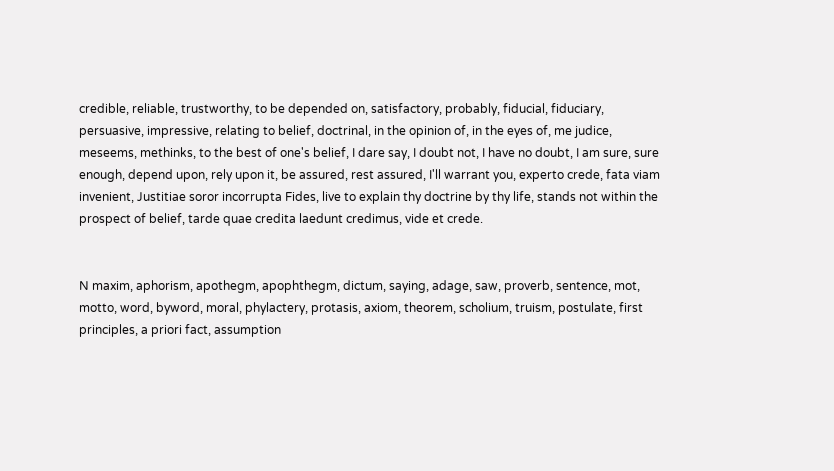credible, reliable, trustworthy, to be depended on, satisfactory, probably, fiducial, fiduciary, persuasive, impressive, relating to belief, doctrinal, in the opinion of, in the eyes of, me judice, meseems, methinks, to the best of one's belief, I dare say, I doubt not, I have no doubt, I am sure, sure enough, depend upon, rely upon it, be assured, rest assured, I'll warrant you, experto crede, fata viam invenient, Justitiae soror incorrupta Fides, live to explain thy doctrine by thy life, stands not within the prospect of belief, tarde quae credita laedunt credimus, vide et crede.


N maxim, aphorism, apothegm, apophthegm, dictum, saying, adage, saw, proverb, sentence, mot, motto, word, byword, moral, phylactery, protasis, axiom, theorem, scholium, truism, postulate, first principles, a priori fact, assumption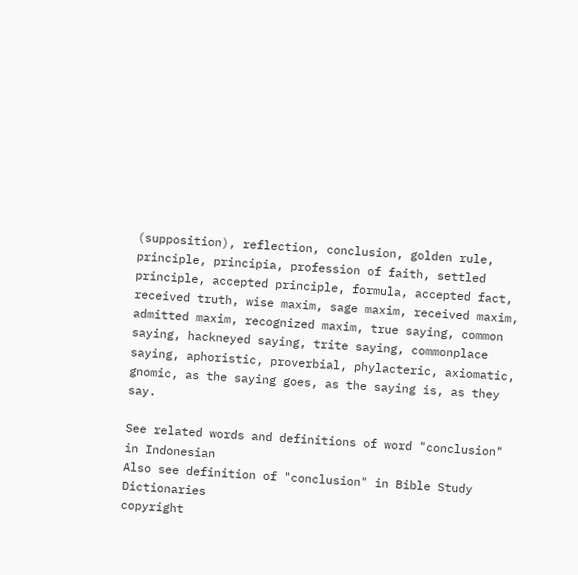(supposition), reflection, conclusion, golden rule, principle, principia, profession of faith, settled principle, accepted principle, formula, accepted fact, received truth, wise maxim, sage maxim, received maxim, admitted maxim, recognized maxim, true saying, common saying, hackneyed saying, trite saying, commonplace saying, aphoristic, proverbial, phylacteric, axiomatic, gnomic, as the saying goes, as the saying is, as they say.

See related words and definitions of word "conclusion" in Indonesian
Also see definition of "conclusion" in Bible Study Dictionaries
copyright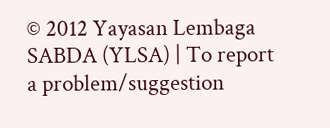© 2012 Yayasan Lembaga SABDA (YLSA) | To report a problem/suggestion